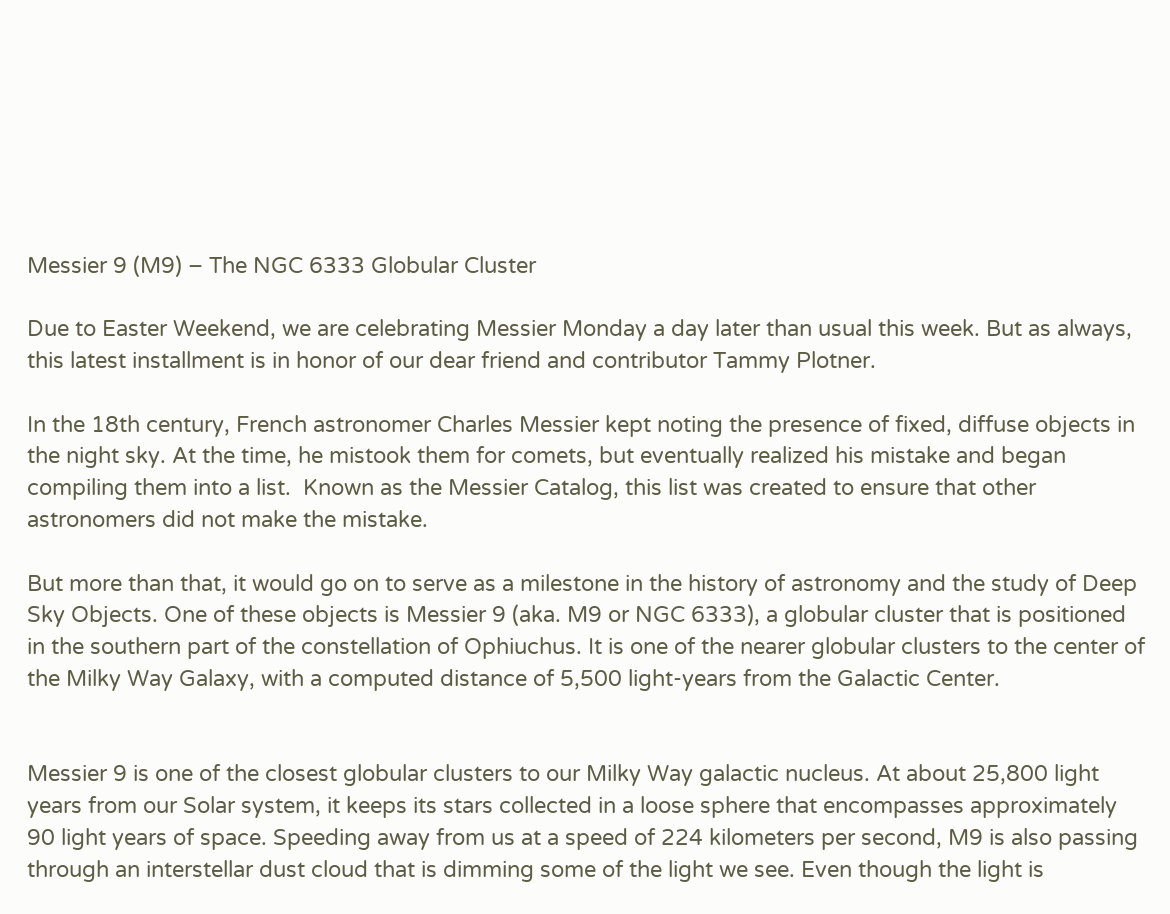Messier 9 (M9) – The NGC 6333 Globular Cluster

Due to Easter Weekend, we are celebrating Messier Monday a day later than usual this week. But as always, this latest installment is in honor of our dear friend and contributor Tammy Plotner.

In the 18th century, French astronomer Charles Messier kept noting the presence of fixed, diffuse objects in the night sky. At the time, he mistook them for comets, but eventually realized his mistake and began compiling them into a list.  Known as the Messier Catalog, this list was created to ensure that other astronomers did not make the mistake.

But more than that, it would go on to serve as a milestone in the history of astronomy and the study of Deep Sky Objects. One of these objects is Messier 9 (aka. M9 or NGC 6333), a globular cluster that is positioned in the southern part of the constellation of Ophiuchus. It is one of the nearer globular clusters to the center of the Milky Way Galaxy, with a computed distance of 5,500 light-years from the Galactic Center.


Messier 9 is one of the closest globular clusters to our Milky Way galactic nucleus. At about 25,800 light years from our Solar system, it keeps its stars collected in a loose sphere that encompasses approximately 90 light years of space. Speeding away from us at a speed of 224 kilometers per second, M9 is also passing through an interstellar dust cloud that is dimming some of the light we see. Even though the light is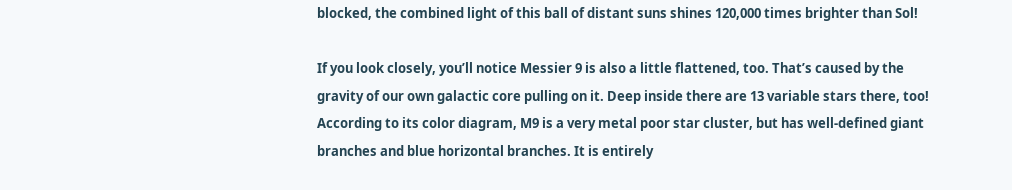blocked, the combined light of this ball of distant suns shines 120,000 times brighter than Sol!

If you look closely, you’ll notice Messier 9 is also a little flattened, too. That’s caused by the gravity of our own galactic core pulling on it. Deep inside there are 13 variable stars there, too! According to its color diagram, M9 is a very metal poor star cluster, but has well-defined giant branches and blue horizontal branches. It is entirely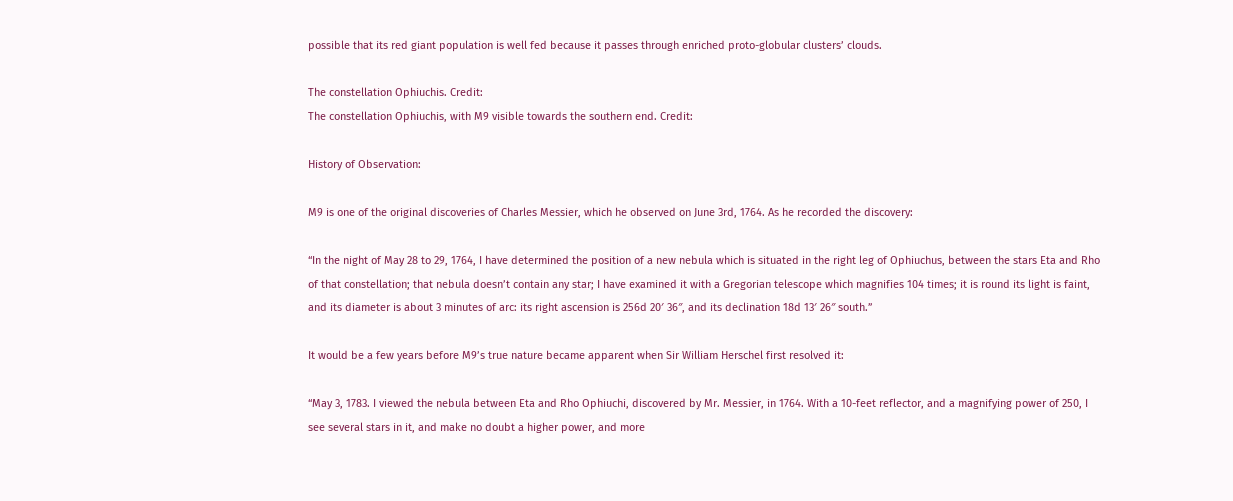possible that its red giant population is well fed because it passes through enriched proto-globular clusters’ clouds.

The constellation Ophiuchis. Credit:
The constellation Ophiuchis, with M9 visible towards the southern end. Credit:

History of Observation:

M9 is one of the original discoveries of Charles Messier, which he observed on June 3rd, 1764. As he recorded the discovery:

“In the night of May 28 to 29, 1764, I have determined the position of a new nebula which is situated in the right leg of Ophiuchus, between the stars Eta and Rho of that constellation; that nebula doesn’t contain any star; I have examined it with a Gregorian telescope which magnifies 104 times; it is round its light is faint, and its diameter is about 3 minutes of arc: its right ascension is 256d 20′ 36″, and its declination 18d 13′ 26″ south.”

It would be a few years before M9’s true nature became apparent when Sir William Herschel first resolved it:

“May 3, 1783. I viewed the nebula between Eta and Rho Ophiuchi, discovered by Mr. Messier, in 1764. With a 10-feet reflector, and a magnifying power of 250, I see several stars in it, and make no doubt a higher power, and more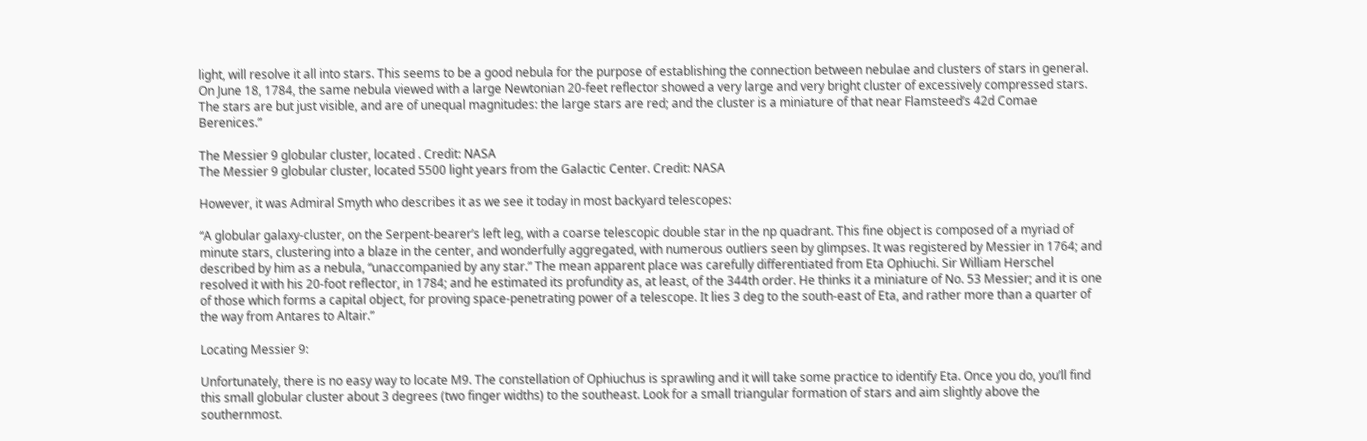light, will resolve it all into stars. This seems to be a good nebula for the purpose of establishing the connection between nebulae and clusters of stars in general. On June 18, 1784, the same nebula viewed with a large Newtonian 20-feet reflector showed a very large and very bright cluster of excessively compressed stars. The stars are but just visible, and are of unequal magnitudes: the large stars are red; and the cluster is a miniature of that near Flamsteed’s 42d Comae Berenices.”

The Messier 9 globular cluster, located . Credit: NASA
The Messier 9 globular cluster, located 5500 light years from the Galactic Center. Credit: NASA

However, it was Admiral Smyth who describes it as we see it today in most backyard telescopes:

“A globular galaxy-cluster, on the Serpent-bearer’s left leg, with a coarse telescopic double star in the np quadrant. This fine object is composed of a myriad of minute stars, clustering into a blaze in the center, and wonderfully aggregated, with numerous outliers seen by glimpses. It was registered by Messier in 1764; and described by him as a nebula, “unaccompanied by any star.” The mean apparent place was carefully differentiated from Eta Ophiuchi. Sir William Herschel resolved it with his 20-foot reflector, in 1784; and he estimated its profundity as, at least, of the 344th order. He thinks it a miniature of No. 53 Messier; and it is one of those which forms a capital object, for proving space-penetrating power of a telescope. It lies 3 deg to the south-east of Eta, and rather more than a quarter of the way from Antares to Altair.”

Locating Messier 9:

Unfortunately, there is no easy way to locate M9. The constellation of Ophiuchus is sprawling and it will take some practice to identify Eta. Once you do, you’ll find this small globular cluster about 3 degrees (two finger widths) to the southeast. Look for a small triangular formation of stars and aim slightly above the southernmost.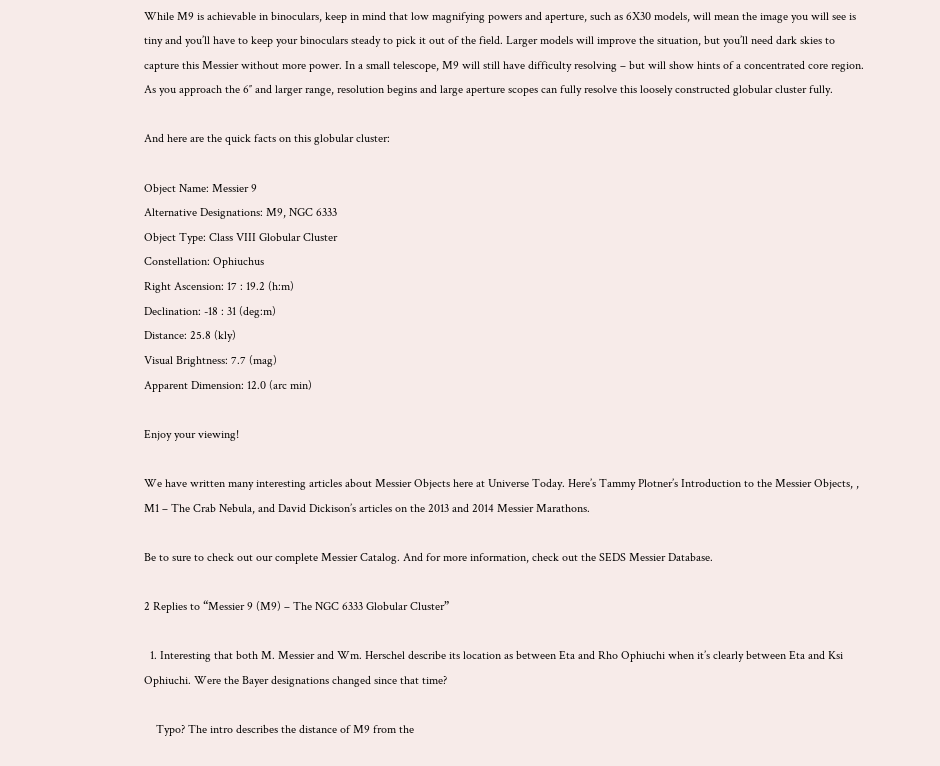While M9 is achievable in binoculars, keep in mind that low magnifying powers and aperture, such as 6X30 models, will mean the image you will see is tiny and you’ll have to keep your binoculars steady to pick it out of the field. Larger models will improve the situation, but you’ll need dark skies to capture this Messier without more power. In a small telescope, M9 will still have difficulty resolving – but will show hints of a concentrated core region. As you approach the 6″ and larger range, resolution begins and large aperture scopes can fully resolve this loosely constructed globular cluster fully.

And here are the quick facts on this globular cluster:

Object Name: Messier 9
Alternative Designations: M9, NGC 6333
Object Type: Class VIII Globular Cluster
Constellation: Ophiuchus
Right Ascension: 17 : 19.2 (h:m)
Declination: -18 : 31 (deg:m)
Distance: 25.8 (kly)
Visual Brightness: 7.7 (mag)
Apparent Dimension: 12.0 (arc min)

Enjoy your viewing!

We have written many interesting articles about Messier Objects here at Universe Today. Here’s Tammy Plotner’s Introduction to the Messier Objects, , M1 – The Crab Nebula, and David Dickison’s articles on the 2013 and 2014 Messier Marathons.

Be to sure to check out our complete Messier Catalog. And for more information, check out the SEDS Messier Database.

2 Replies to “Messier 9 (M9) – The NGC 6333 Globular Cluster”

  1. Interesting that both M. Messier and Wm. Herschel describe its location as between Eta and Rho Ophiuchi when it’s clearly between Eta and Ksi Ophiuchi. Were the Bayer designations changed since that time?

    Typo? The intro describes the distance of M9 from the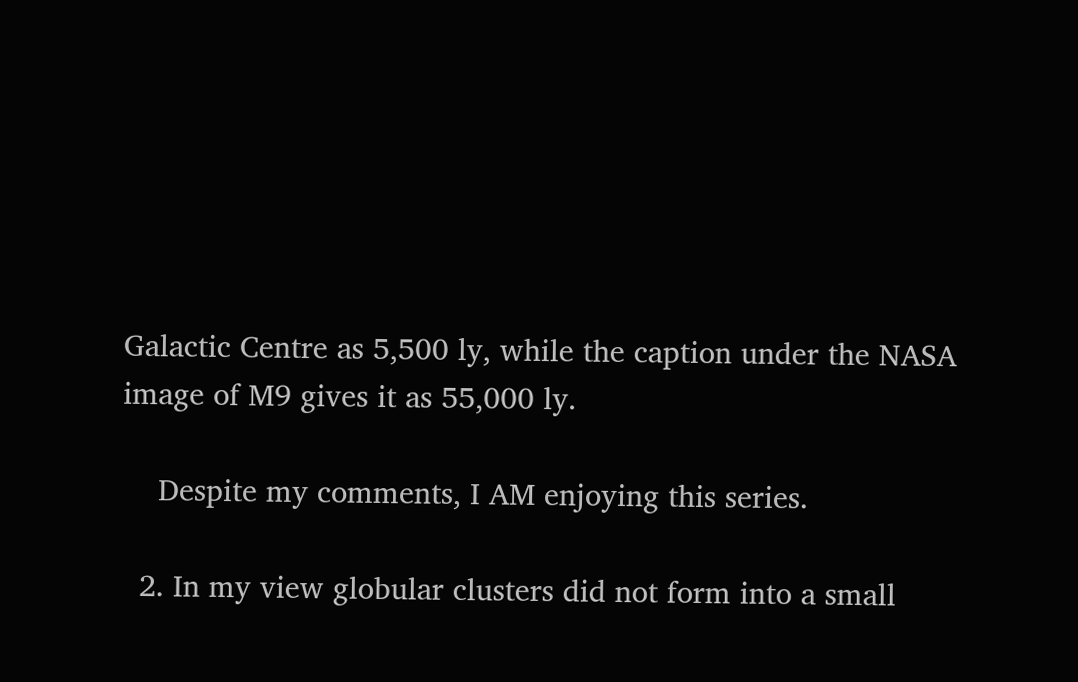Galactic Centre as 5,500 ly, while the caption under the NASA image of M9 gives it as 55,000 ly.

    Despite my comments, I AM enjoying this series.

  2. In my view globular clusters did not form into a small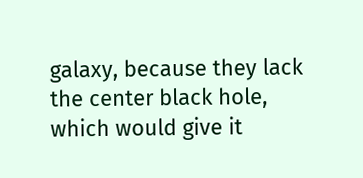galaxy, because they lack the center black hole, which would give it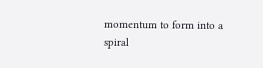momentum to form into a spiral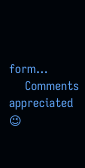form…
    Comments appreciated 😉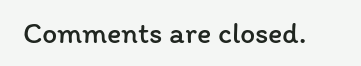Comments are closed.